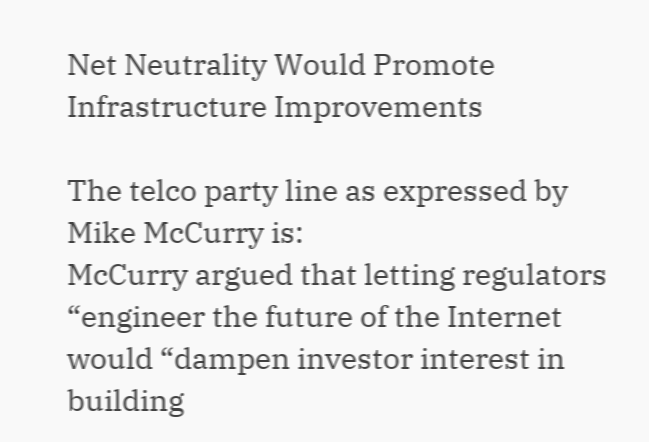Net Neutrality Would Promote Infrastructure Improvements

The telco party line as expressed by Mike McCurry is:
McCurry argued that letting regulators “engineer the future of the Internet would “dampen investor interest in building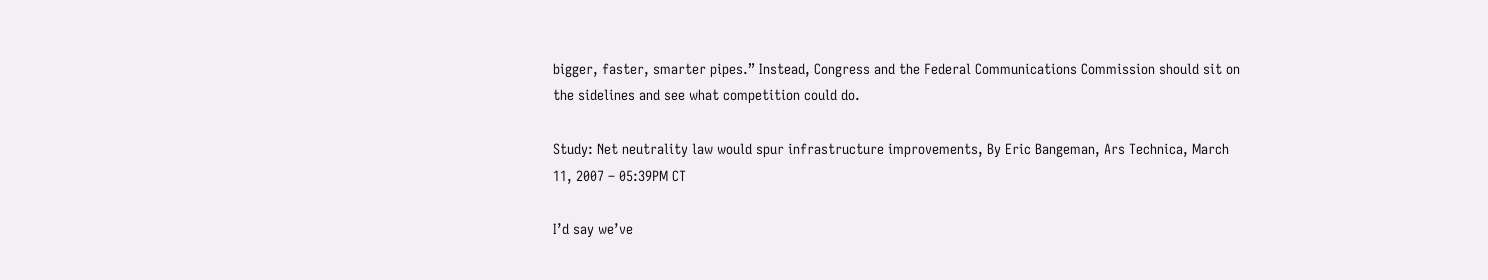bigger, faster, smarter pipes.” Instead, Congress and the Federal Communications Commission should sit on the sidelines and see what competition could do.

Study: Net neutrality law would spur infrastructure improvements, By Eric Bangeman, Ars Technica, March 11, 2007 – 05:39PM CT

I’d say we’ve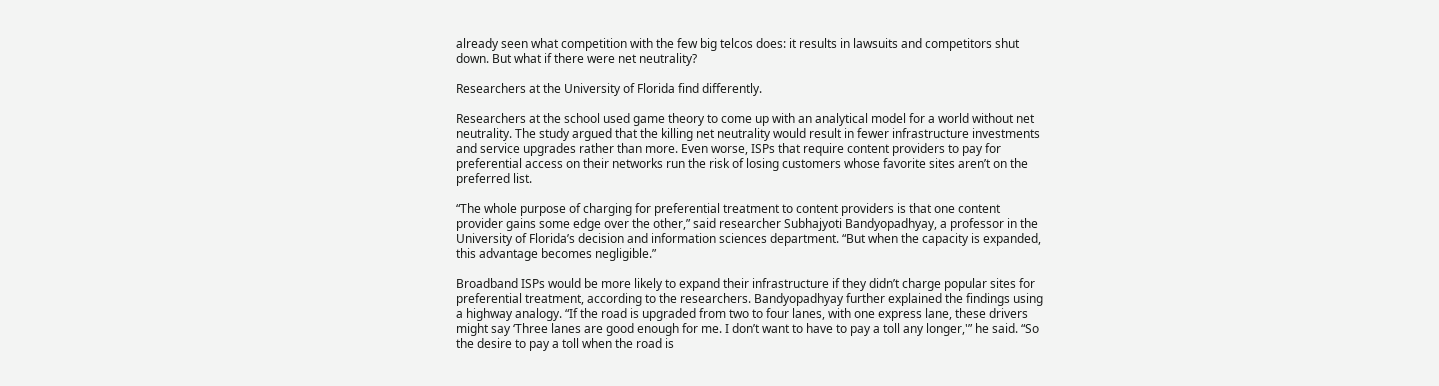already seen what competition with the few big telcos does: it results in lawsuits and competitors shut down. But what if there were net neutrality?

Researchers at the University of Florida find differently.

Researchers at the school used game theory to come up with an analytical model for a world without net neutrality. The study argued that the killing net neutrality would result in fewer infrastructure investments and service upgrades rather than more. Even worse, ISPs that require content providers to pay for preferential access on their networks run the risk of losing customers whose favorite sites aren’t on the preferred list.

“The whole purpose of charging for preferential treatment to content providers is that one content provider gains some edge over the other,” said researcher Subhajyoti Bandyopadhyay, a professor in the University of Florida’s decision and information sciences department. “But when the capacity is expanded, this advantage becomes negligible.”

Broadband ISPs would be more likely to expand their infrastructure if they didn’t charge popular sites for preferential treatment, according to the researchers. Bandyopadhyay further explained the findings using a highway analogy. “If the road is upgraded from two to four lanes, with one express lane, these drivers might say ‘Three lanes are good enough for me. I don’t want to have to pay a toll any longer,'” he said. “So the desire to pay a toll when the road is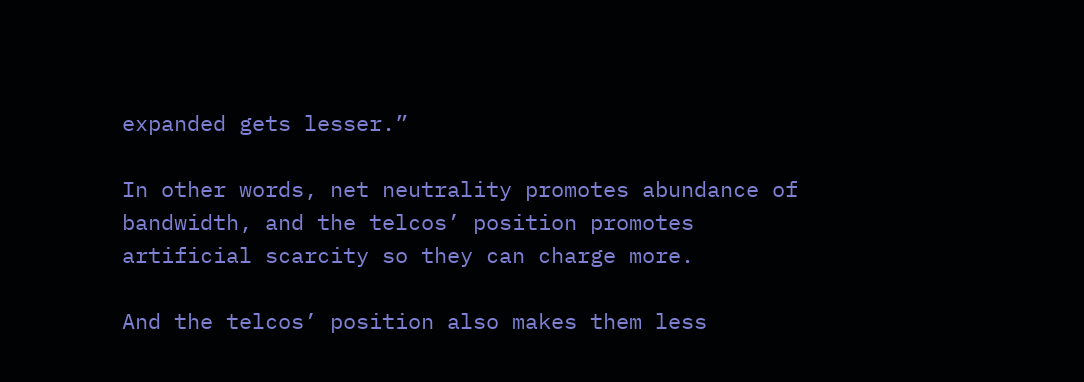expanded gets lesser.”

In other words, net neutrality promotes abundance of bandwidth, and the telcos’ position promotes artificial scarcity so they can charge more.

And the telcos’ position also makes them less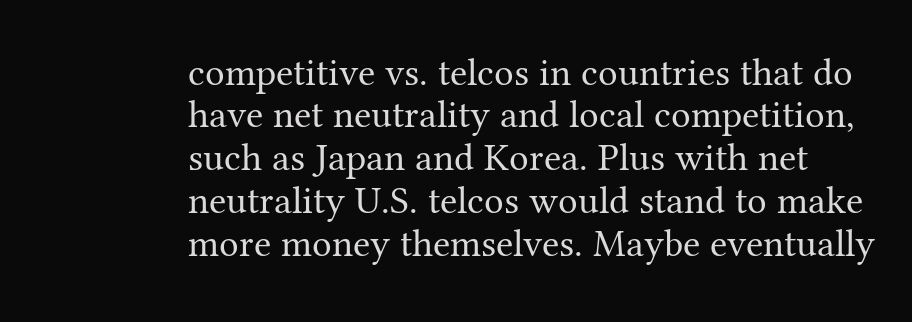competitive vs. telcos in countries that do have net neutrality and local competition, such as Japan and Korea. Plus with net neutrality U.S. telcos would stand to make more money themselves. Maybe eventually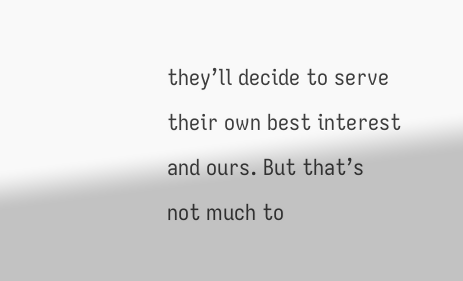they’ll decide to serve their own best interest and ours. But that’s not much to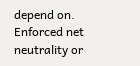depend on. Enforced net neutrality or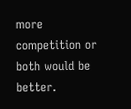more competition or both would be better.